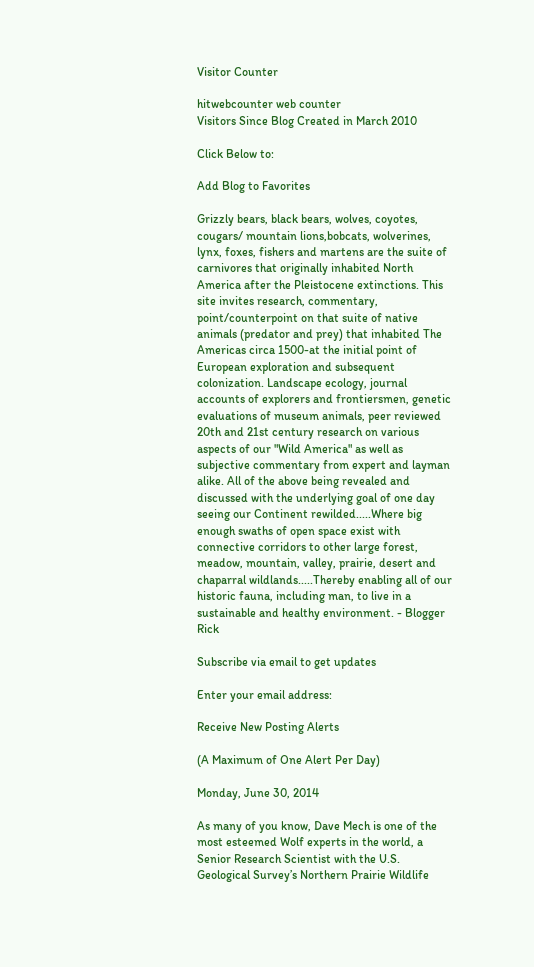Visitor Counter

hitwebcounter web counter
Visitors Since Blog Created in March 2010

Click Below to:

Add Blog to Favorites

Grizzly bears, black bears, wolves, coyotes, cougars/ mountain lions,bobcats, wolverines, lynx, foxes, fishers and martens are the suite of carnivores that originally inhabited North America after the Pleistocene extinctions. This site invites research, commentary, point/counterpoint on that suite of native animals (predator and prey) that inhabited The Americas circa 1500-at the initial point of European exploration and subsequent colonization. Landscape ecology, journal accounts of explorers and frontiersmen, genetic evaluations of museum animals, peer reviewed 20th and 21st century research on various aspects of our "Wild America" as well as subjective commentary from expert and layman alike. All of the above being revealed and discussed with the underlying goal of one day seeing our Continent rewilded.....Where big enough swaths of open space exist with connective corridors to other large forest, meadow, mountain, valley, prairie, desert and chaparral wildlands.....Thereby enabling all of our historic fauna, including man, to live in a sustainable and healthy environment. - Blogger Rick

Subscribe via email to get updates

Enter your email address:

Receive New Posting Alerts

(A Maximum of One Alert Per Day)

Monday, June 30, 2014

As many of you know, Dave Mech is one of the most esteemed Wolf experts in the world, a Senior Research Scientist with the U.S. Geological Survey’s Northern Prairie Wildlife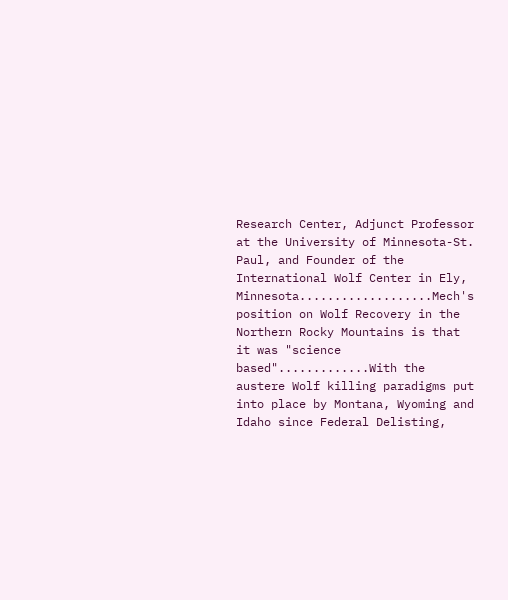Research Center, Adjunct Professor at the University of Minnesota-St. Paul, and Founder of the International Wolf Center in Ely, Minnesota...................Mech's position on Wolf Recovery in the Northern Rocky Mountains is that it was "science based".............With the austere Wolf killing paradigms put into place by Montana, Wyoming and Idaho since Federal Delisting,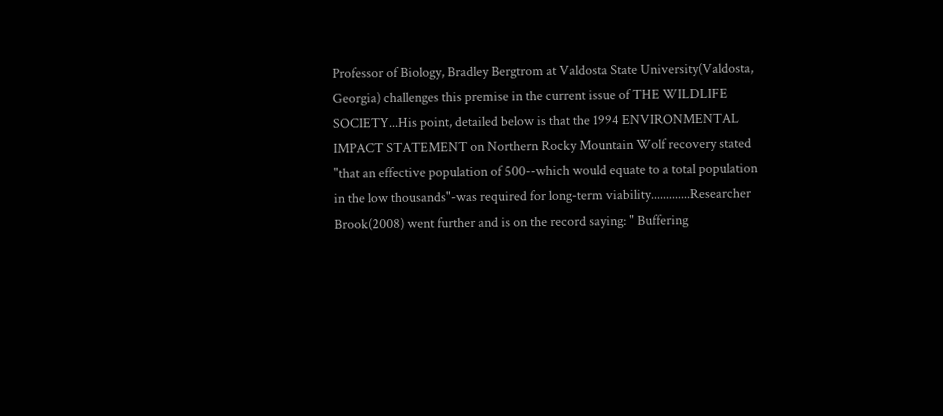Professor of Biology, Bradley Bergtrom at Valdosta State University(Valdosta, Georgia) challenges this premise in the current issue of THE WILDLIFE SOCIETY...His point, detailed below is that the 1994 ENVIRONMENTAL IMPACT STATEMENT on Northern Rocky Mountain Wolf recovery stated "that an effective population of 500--which would equate to a total population in the low thousands"-was required for long-term viability.............Researcher Brook(2008) went further and is on the record saying: " Buffering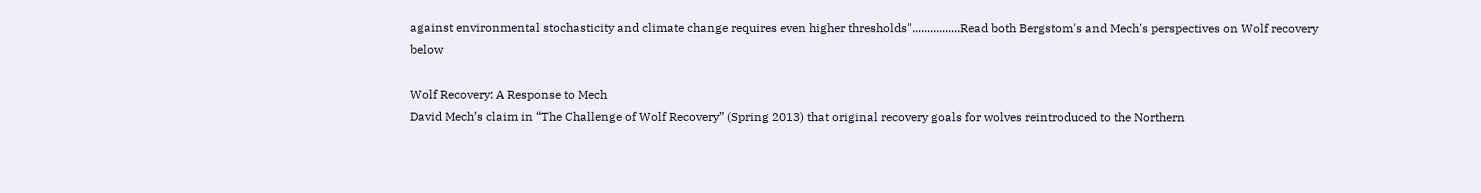against environmental stochasticity and climate change requires even higher thresholds"................Read both Bergstom's and Mech's perspectives on Wolf recovery below

Wolf Recovery: A Response to Mech
David Mech’s claim in “The Challenge of Wolf Recovery” (Spring 2013) that original recovery goals for wolves reintroduced to the Northern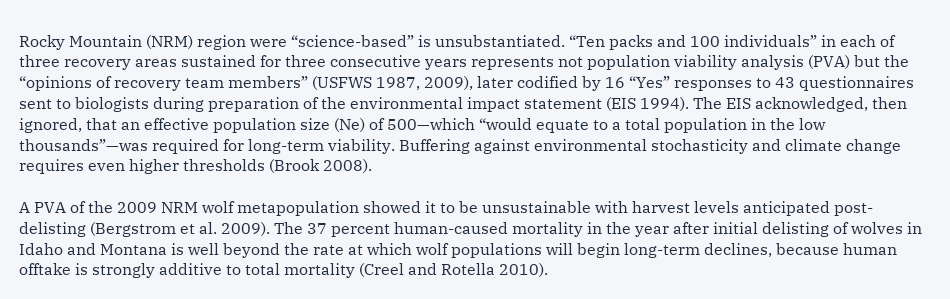Rocky Mountain (NRM) region were “science-based” is unsubstantiated. “Ten packs and 100 individuals” in each of three recovery areas sustained for three consecutive years represents not population viability analysis (PVA) but the “opinions of recovery team members” (USFWS 1987, 2009), later codified by 16 “Yes” responses to 43 questionnaires sent to biologists during preparation of the environmental impact statement (EIS 1994). The EIS acknowledged, then ignored, that an effective population size (Ne) of 500—which “would equate to a total population in the low thousands”—was required for long-term viability. Buffering against environmental stochasticity and climate change requires even higher thresholds (Brook 2008).

A PVA of the 2009 NRM wolf metapopulation showed it to be unsustainable with harvest levels anticipated post-delisting (Bergstrom et al. 2009). The 37 percent human-caused mortality in the year after initial delisting of wolves in Idaho and Montana is well beyond the rate at which wolf populations will begin long-term declines, because human offtake is strongly additive to total mortality (Creel and Rotella 2010).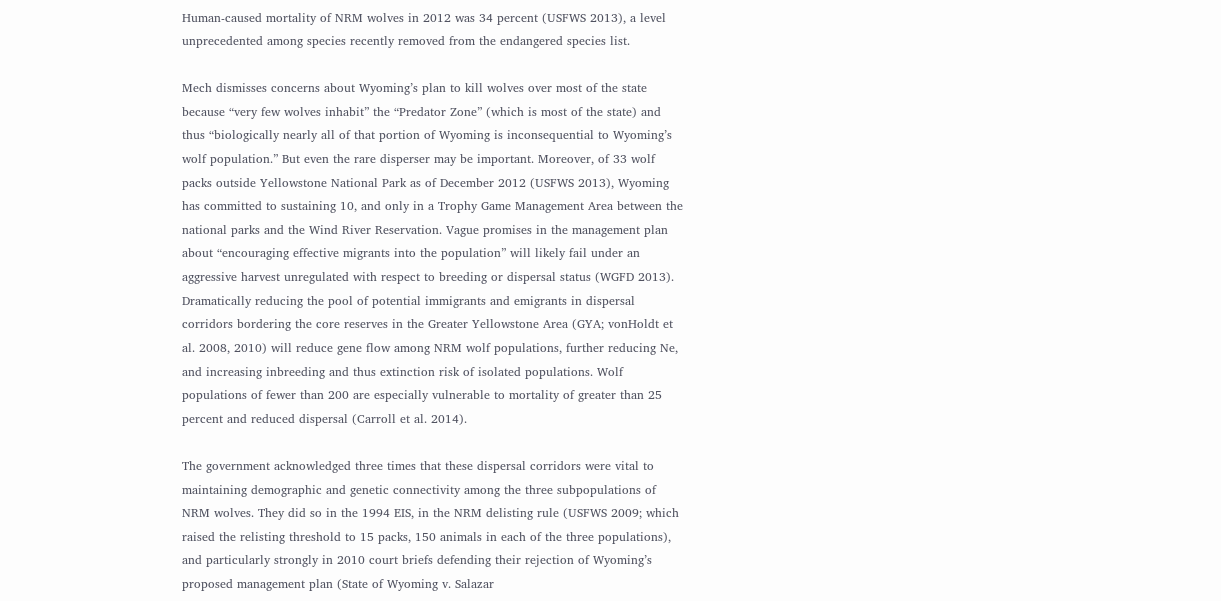Human-caused mortality of NRM wolves in 2012 was 34 percent (USFWS 2013), a level unprecedented among species recently removed from the endangered species list.

Mech dismisses concerns about Wyoming’s plan to kill wolves over most of the state because “very few wolves inhabit” the “Predator Zone” (which is most of the state) and thus “biologically nearly all of that portion of Wyoming is inconsequential to Wyoming’s wolf population.” But even the rare disperser may be important. Moreover, of 33 wolf packs outside Yellowstone National Park as of December 2012 (USFWS 2013), Wyoming has committed to sustaining 10, and only in a Trophy Game Management Area between the national parks and the Wind River Reservation. Vague promises in the management plan about “encouraging effective migrants into the population” will likely fail under an aggressive harvest unregulated with respect to breeding or dispersal status (WGFD 2013). Dramatically reducing the pool of potential immigrants and emigrants in dispersal corridors bordering the core reserves in the Greater Yellowstone Area (GYA; vonHoldt et al. 2008, 2010) will reduce gene flow among NRM wolf populations, further reducing Ne, and increasing inbreeding and thus extinction risk of isolated populations. Wolf populations of fewer than 200 are especially vulnerable to mortality of greater than 25 percent and reduced dispersal (Carroll et al. 2014).

The government acknowledged three times that these dispersal corridors were vital to maintaining demographic and genetic connectivity among the three subpopulations of NRM wolves. They did so in the 1994 EIS, in the NRM delisting rule (USFWS 2009; which raised the relisting threshold to 15 packs, 150 animals in each of the three populations), and particularly strongly in 2010 court briefs defending their rejection of Wyoming’s proposed management plan (State of Wyoming v. Salazar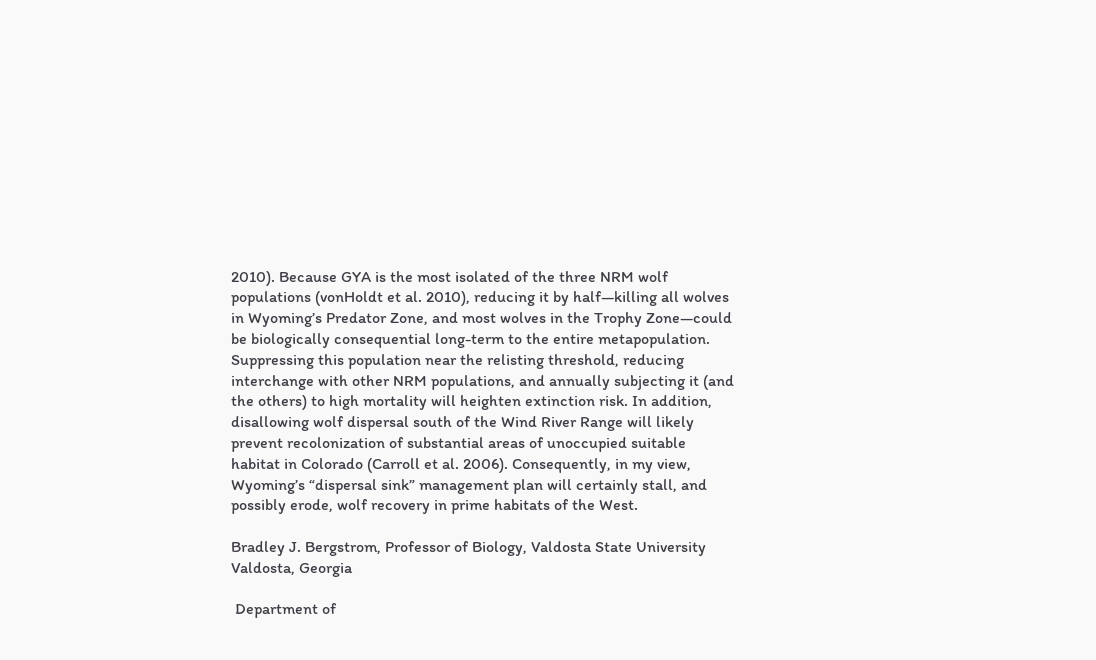2010). Because GYA is the most isolated of the three NRM wolf populations (vonHoldt et al. 2010), reducing it by half—killing all wolves in Wyoming’s Predator Zone, and most wolves in the Trophy Zone—could be biologically consequential long-term to the entire metapopulation. Suppressing this population near the relisting threshold, reducing interchange with other NRM populations, and annually subjecting it (and the others) to high mortality will heighten extinction risk. In addition, disallowing wolf dispersal south of the Wind River Range will likely prevent recolonization of substantial areas of unoccupied suitable habitat in Colorado (Carroll et al. 2006). Consequently, in my view, Wyoming’s “dispersal sink” management plan will certainly stall, and possibly erode, wolf recovery in prime habitats of the West.

Bradley J. Bergstrom, Professor of Biology, Valdosta State University
Valdosta, Georgia

 Department of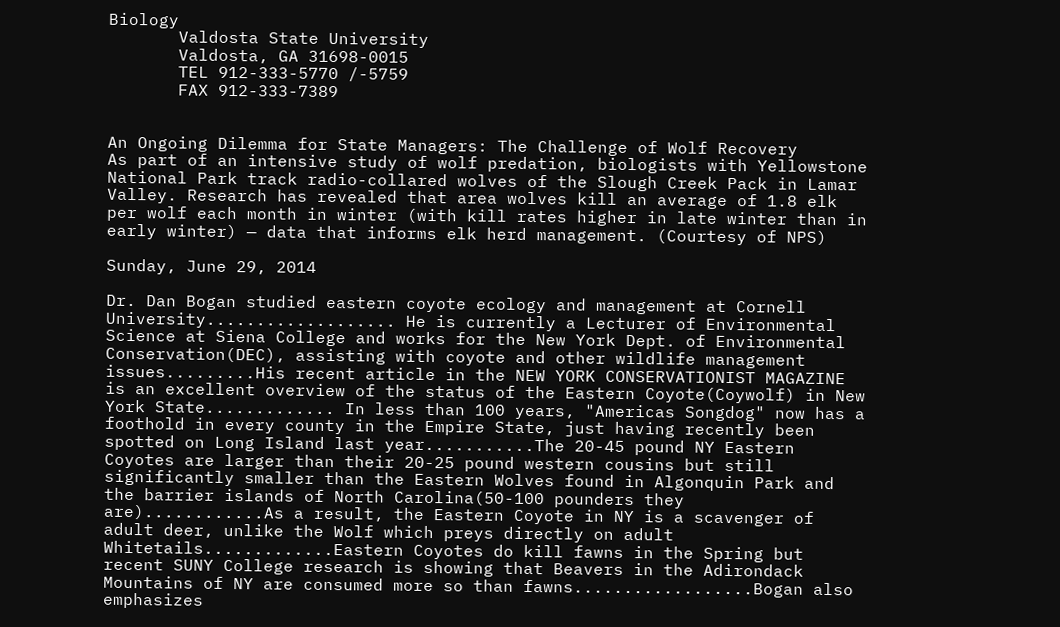Biology
       Valdosta State University
       Valdosta, GA 31698-0015
       TEL 912-333-5770 /-5759
       FAX 912-333-7389


An Ongoing Dilemma for State Managers: The Challenge of Wolf Recovery
As part of an intensive study of wolf predation, biologists with Yellowstone National Park track radio-collared wolves of the Slough Creek Pack in Lamar Valley. Research has revealed that area wolves kill an average of 1.8 elk per wolf each month in winter (with kill rates higher in late winter than in early winter) — data that informs elk herd management. (Courtesy of NPS)

Sunday, June 29, 2014

Dr. Dan Bogan studied eastern coyote ecology and management at Cornell University................... He is currently a Lecturer of Environmental Science at Siena College and works for the New York Dept. of Environmental Conservation(DEC), assisting with coyote and other wildlife management issues.........His recent article in the NEW YORK CONSERVATIONIST MAGAZINE is an excellent overview of the status of the Eastern Coyote(Coywolf) in New York State............. In less than 100 years, "Americas Songdog" now has a foothold in every county in the Empire State, just having recently been spotted on Long Island last year...........The 20-45 pound NY Eastern Coyotes are larger than their 20-25 pound western cousins but still significantly smaller than the Eastern Wolves found in Algonquin Park and the barrier islands of North Carolina(50-100 pounders they are)............As a result, the Eastern Coyote in NY is a scavenger of adult deer, unlike the Wolf which preys directly on adult Whitetails.............Eastern Coyotes do kill fawns in the Spring but recent SUNY College research is showing that Beavers in the Adirondack Mountains of NY are consumed more so than fawns..................Bogan also emphasizes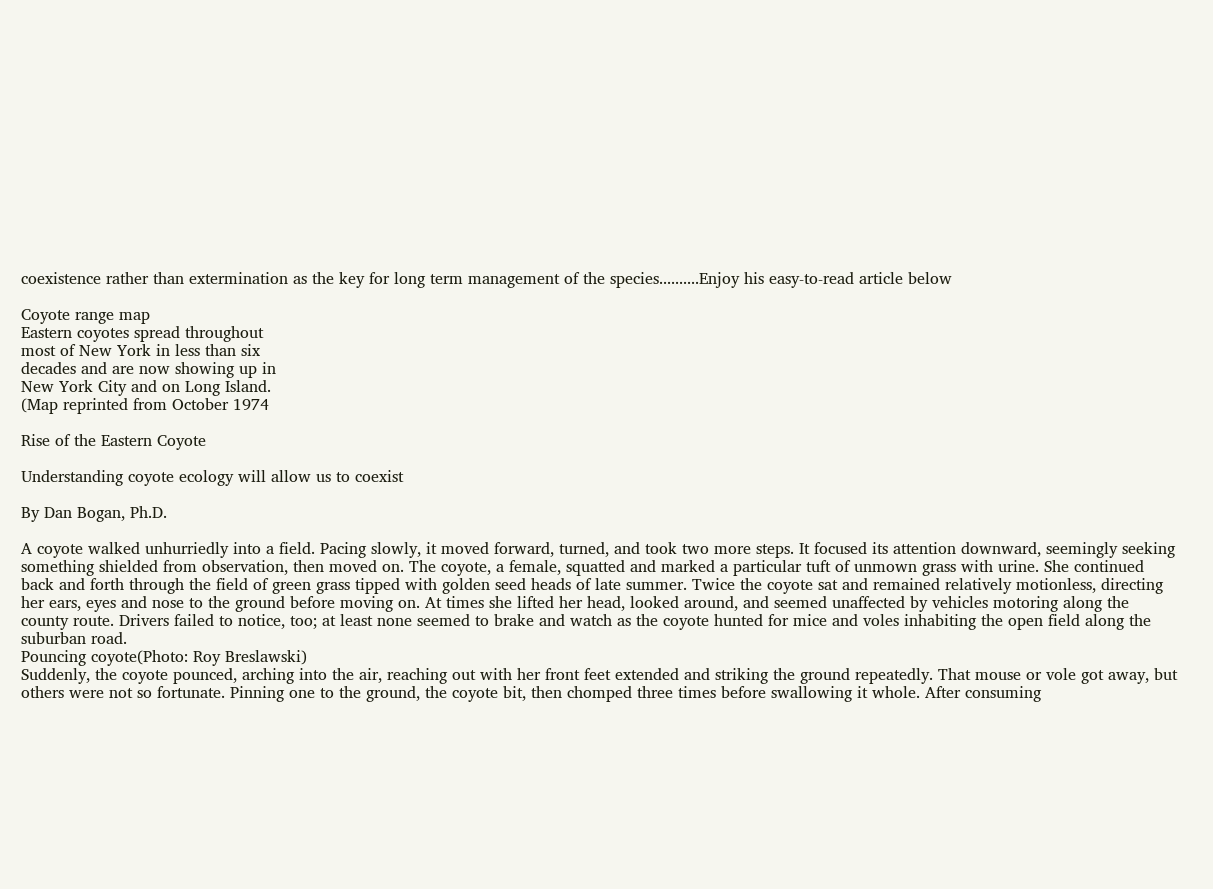coexistence rather than extermination as the key for long term management of the species..........Enjoy his easy-to-read article below

Coyote range map
Eastern coyotes spread throughout
most of New York in less than six
decades and are now showing up in
New York City and on Long Island.
(Map reprinted from October 1974

Rise of the Eastern Coyote

Understanding coyote ecology will allow us to coexist

By Dan Bogan, Ph.D.

A coyote walked unhurriedly into a field. Pacing slowly, it moved forward, turned, and took two more steps. It focused its attention downward, seemingly seeking something shielded from observation, then moved on. The coyote, a female, squatted and marked a particular tuft of unmown grass with urine. She continued back and forth through the field of green grass tipped with golden seed heads of late summer. Twice the coyote sat and remained relatively motionless, directing her ears, eyes and nose to the ground before moving on. At times she lifted her head, looked around, and seemed unaffected by vehicles motoring along the county route. Drivers failed to notice, too; at least none seemed to brake and watch as the coyote hunted for mice and voles inhabiting the open field along the suburban road.
Pouncing coyote(Photo: Roy Breslawski)
Suddenly, the coyote pounced, arching into the air, reaching out with her front feet extended and striking the ground repeatedly. That mouse or vole got away, but others were not so fortunate. Pinning one to the ground, the coyote bit, then chomped three times before swallowing it whole. After consuming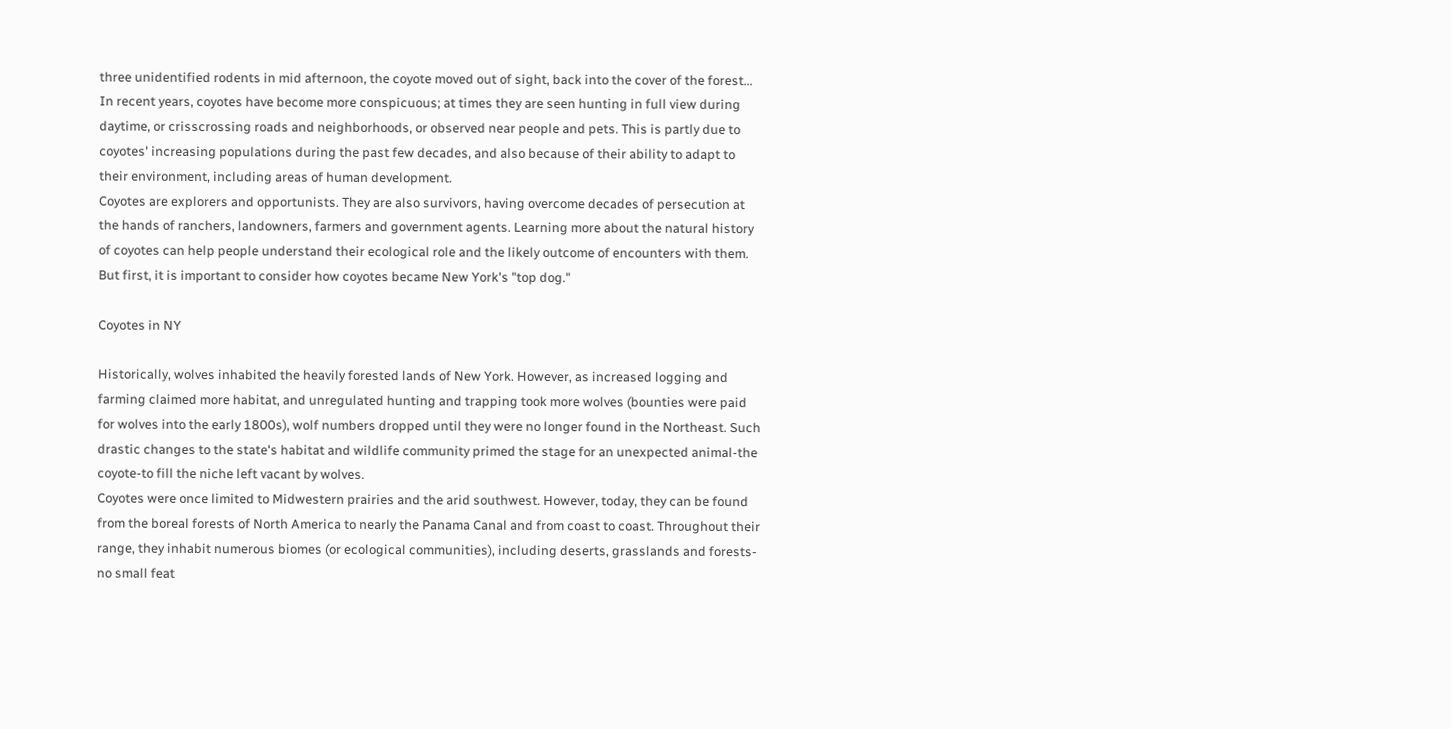three unidentified rodents in mid afternoon, the coyote moved out of sight, back into the cover of the forest...
In recent years, coyotes have become more conspicuous; at times they are seen hunting in full view during daytime, or crisscrossing roads and neighborhoods, or observed near people and pets. This is partly due to coyotes' increasing populations during the past few decades, and also because of their ability to adapt to their environment, including areas of human development.
Coyotes are explorers and opportunists. They are also survivors, having overcome decades of persecution at the hands of ranchers, landowners, farmers and government agents. Learning more about the natural history of coyotes can help people understand their ecological role and the likely outcome of encounters with them. But first, it is important to consider how coyotes became New York's "top dog."

Coyotes in NY

Historically, wolves inhabited the heavily forested lands of New York. However, as increased logging and farming claimed more habitat, and unregulated hunting and trapping took more wolves (bounties were paid for wolves into the early 1800s), wolf numbers dropped until they were no longer found in the Northeast. Such drastic changes to the state's habitat and wildlife community primed the stage for an unexpected animal-the coyote-to fill the niche left vacant by wolves.
Coyotes were once limited to Midwestern prairies and the arid southwest. However, today, they can be found from the boreal forests of North America to nearly the Panama Canal and from coast to coast. Throughout their range, they inhabit numerous biomes (or ecological communities), including deserts, grasslands and forests-no small feat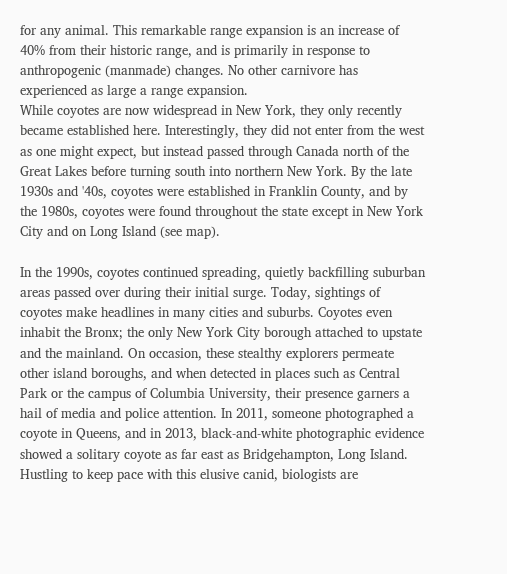for any animal. This remarkable range expansion is an increase of 40% from their historic range, and is primarily in response to anthropogenic (manmade) changes. No other carnivore has experienced as large a range expansion.
While coyotes are now widespread in New York, they only recently became established here. Interestingly, they did not enter from the west as one might expect, but instead passed through Canada north of the Great Lakes before turning south into northern New York. By the late 1930s and '40s, coyotes were established in Franklin County, and by the 1980s, coyotes were found throughout the state except in New York City and on Long Island (see map).

In the 1990s, coyotes continued spreading, quietly backfilling suburban areas passed over during their initial surge. Today, sightings of coyotes make headlines in many cities and suburbs. Coyotes even inhabit the Bronx; the only New York City borough attached to upstate and the mainland. On occasion, these stealthy explorers permeate other island boroughs, and when detected in places such as Central Park or the campus of Columbia University, their presence garners a hail of media and police attention. In 2011, someone photographed a coyote in Queens, and in 2013, black-and-white photographic evidence showed a solitary coyote as far east as Bridgehampton, Long Island. Hustling to keep pace with this elusive canid, biologists are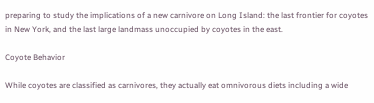preparing to study the implications of a new carnivore on Long Island: the last frontier for coyotes in New York, and the last large landmass unoccupied by coyotes in the east.

Coyote Behavior

While coyotes are classified as carnivores, they actually eat omnivorous diets including a wide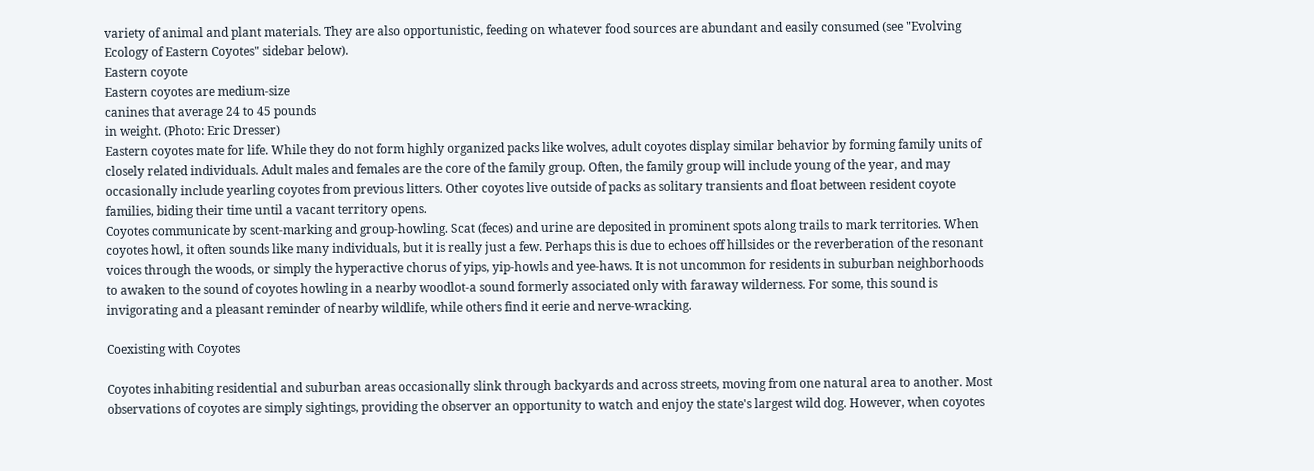variety of animal and plant materials. They are also opportunistic, feeding on whatever food sources are abundant and easily consumed (see "Evolving Ecology of Eastern Coyotes" sidebar below).
Eastern coyote
Eastern coyotes are medium-size
canines that average 24 to 45 pounds
in weight. (Photo: Eric Dresser)
Eastern coyotes mate for life. While they do not form highly organized packs like wolves, adult coyotes display similar behavior by forming family units of closely related individuals. Adult males and females are the core of the family group. Often, the family group will include young of the year, and may occasionally include yearling coyotes from previous litters. Other coyotes live outside of packs as solitary transients and float between resident coyote families, biding their time until a vacant territory opens.
Coyotes communicate by scent-marking and group-howling. Scat (feces) and urine are deposited in prominent spots along trails to mark territories. When coyotes howl, it often sounds like many individuals, but it is really just a few. Perhaps this is due to echoes off hillsides or the reverberation of the resonant voices through the woods, or simply the hyperactive chorus of yips, yip-howls and yee-haws. It is not uncommon for residents in suburban neighborhoods to awaken to the sound of coyotes howling in a nearby woodlot-a sound formerly associated only with faraway wilderness. For some, this sound is invigorating and a pleasant reminder of nearby wildlife, while others find it eerie and nerve-wracking.

Coexisting with Coyotes

Coyotes inhabiting residential and suburban areas occasionally slink through backyards and across streets, moving from one natural area to another. Most observations of coyotes are simply sightings, providing the observer an opportunity to watch and enjoy the state's largest wild dog. However, when coyotes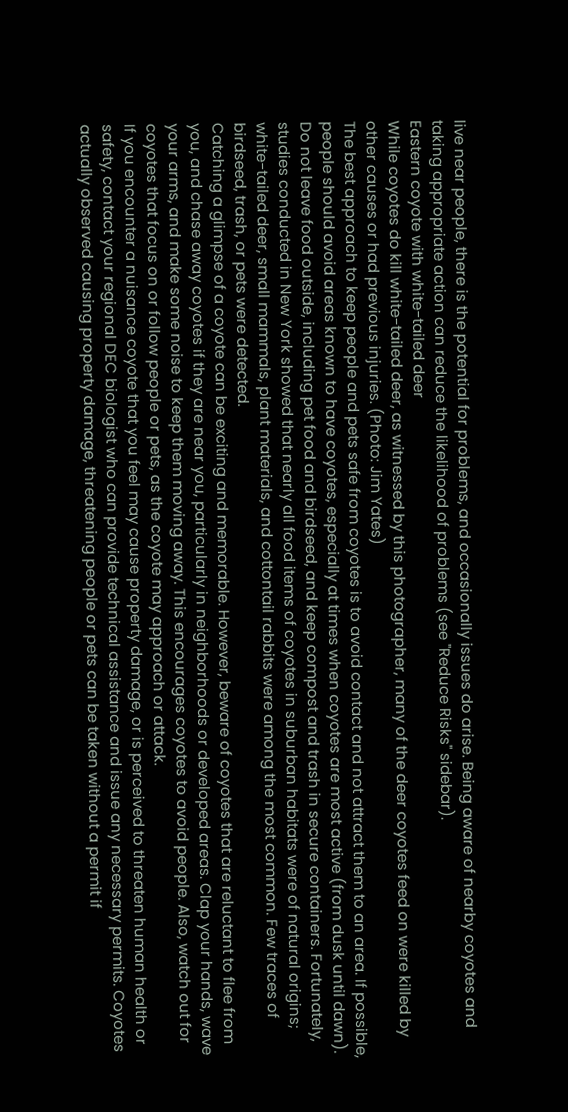live near people, there is the potential for problems, and occasionally issues do arise. Being aware of nearby coyotes and taking appropriate action can reduce the likelihood of problems (see "Reduce Risks" sidebar).
Eastern coyote with white-tailed deer
While coyotes do kill white-tailed deer, as witnessed by this photographer, many of the deer coyotes feed on were killed by other causes or had previous injuries. (Photo: Jim Yates)
The best approach to keep people and pets safe from coyotes is to avoid contact and not attract them to an area. If possible, people should avoid areas known to have coyotes, especially at times when coyotes are most active (from dusk until dawn). Do not leave food outside, including pet food and birdseed, and keep compost and trash in secure containers. Fortunately, studies conducted in New York showed that nearly all food items of coyotes in suburban habitats were of natural origins; white-tailed deer, small mammals, plant materials, and cottontail rabbits were among the most common. Few traces of birdseed, trash, or pets were detected.
Catching a glimpse of a coyote can be exciting and memorable. However, beware of coyotes that are reluctant to flee from you, and chase away coyotes if they are near you, particularly in neighborhoods or developed areas. Clap your hands, wave your arms, and make some noise to keep them moving away. This encourages coyotes to avoid people. Also, watch out for coyotes that focus on or follow people or pets, as the coyote may approach or attack.
If you encounter a nuisance coyote that you feel may cause property damage, or is perceived to threaten human health or safety, contact your regional DEC biologist who can provide technical assistance and issue any necessary permits. Coyotes actually observed causing property damage, threatening people or pets can be taken without a permit if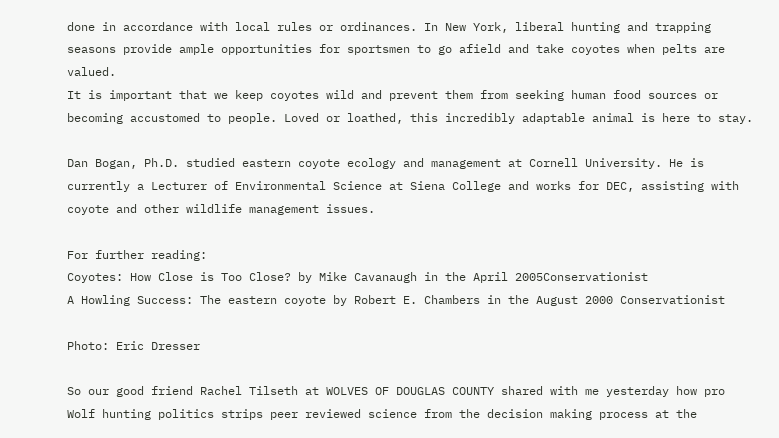done in accordance with local rules or ordinances. In New York, liberal hunting and trapping seasons provide ample opportunities for sportsmen to go afield and take coyotes when pelts are valued.
It is important that we keep coyotes wild and prevent them from seeking human food sources or becoming accustomed to people. Loved or loathed, this incredibly adaptable animal is here to stay.

Dan Bogan, Ph.D. studied eastern coyote ecology and management at Cornell University. He is currently a Lecturer of Environmental Science at Siena College and works for DEC, assisting with coyote and other wildlife management issues.

For further reading:
Coyotes: How Close is Too Close? by Mike Cavanaugh in the April 2005Conservationist
A Howling Success: The eastern coyote by Robert E. Chambers in the August 2000 Conservationist

Photo: Eric Dresser

So our good friend Rachel Tilseth at WOLVES OF DOUGLAS COUNTY shared with me yesterday how pro Wolf hunting politics strips peer reviewed science from the decision making process at the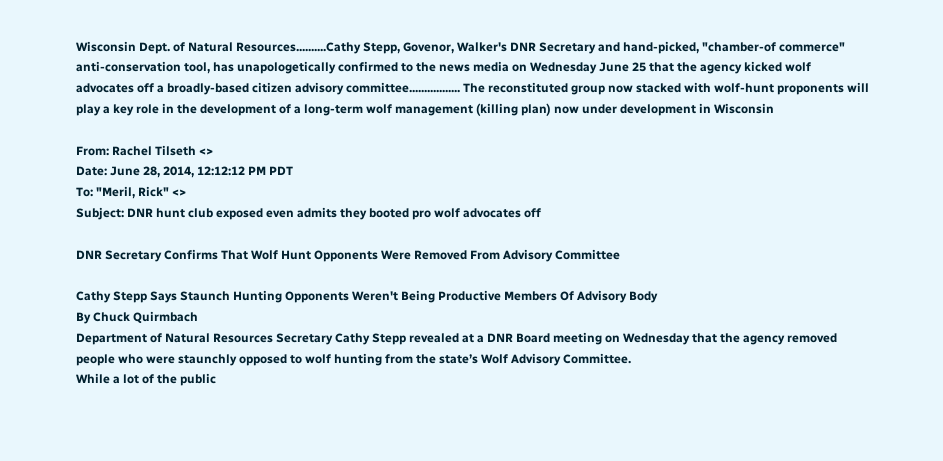Wisconsin Dept. of Natural Resources..........Cathy Stepp, Govenor, Walker's DNR Secretary and hand-picked, "chamber-of commerce" anti-conservation tool, has unapologetically confirmed to the news media on Wednesday June 25 that the agency kicked wolf advocates off a broadly-based citizen advisory committee................. The reconstituted group now stacked with wolf-hunt proponents will play a key role in the development of a long-term wolf management (killing plan) now under development in Wisconsin

From: Rachel Tilseth <>
Date: June 28, 2014, 12:12:12 PM PDT
To: "Meril, Rick" <>
Subject: DNR hunt club exposed even admits they booted pro wolf advocates off

DNR Secretary Confirms That Wolf Hunt Opponents Were Removed From Advisory Committee

Cathy Stepp Says Staunch Hunting Opponents Weren't Being Productive Members Of Advisory Body
By Chuck Quirmbach
Department of Natural Resources Secretary Cathy Stepp revealed at a DNR Board meeting on Wednesday that the agency removed people who were staunchly opposed to wolf hunting from the state’s Wolf Advisory Committee.
While a lot of the public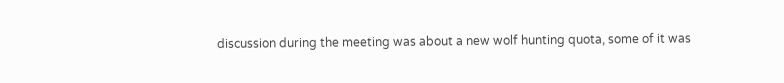discussion during the meeting was about a new wolf hunting quota, some of it was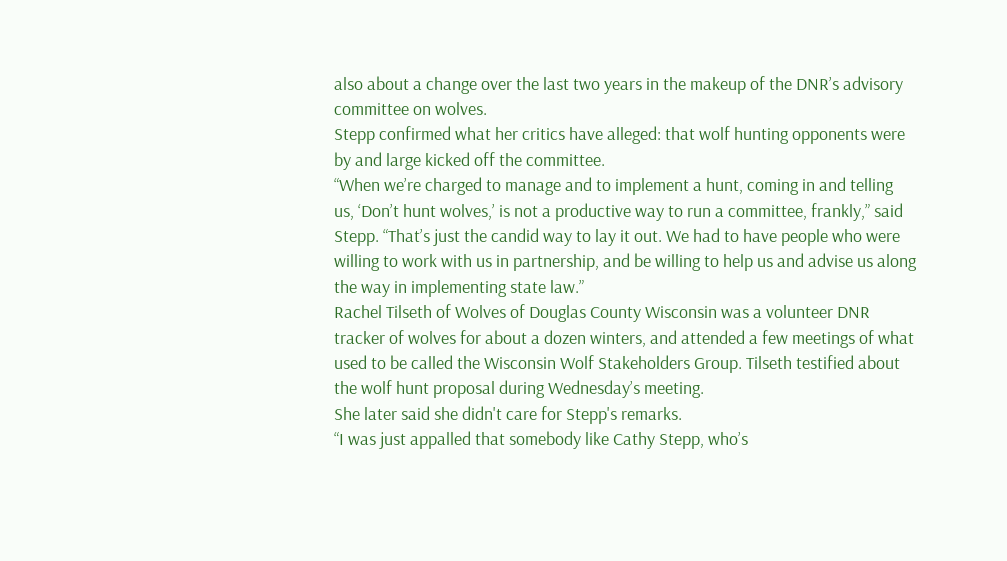also about a change over the last two years in the makeup of the DNR’s advisory committee on wolves.
Stepp confirmed what her critics have alleged: that wolf hunting opponents were by and large kicked off the committee.
“When we’re charged to manage and to implement a hunt, coming in and telling us, ‘Don’t hunt wolves,’ is not a productive way to run a committee, frankly,” said Stepp. “That’s just the candid way to lay it out. We had to have people who were willing to work with us in partnership, and be willing to help us and advise us along the way in implementing state law.”
Rachel Tilseth of Wolves of Douglas County Wisconsin was a volunteer DNR tracker of wolves for about a dozen winters, and attended a few meetings of what used to be called the Wisconsin Wolf Stakeholders Group. Tilseth testified about the wolf hunt proposal during Wednesday’s meeting.
She later said she didn't care for Stepp's remarks.
“I was just appalled that somebody like Cathy Stepp, who’s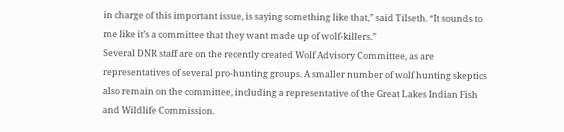in charge of this important issue, is saying something like that,” said Tilseth. “It sounds to me like it’s a committee that they want made up of wolf-killers.”
Several DNR staff are on the recently created Wolf Advisory Committee, as are representatives of several pro-hunting groups. A smaller number of wolf hunting skeptics also remain on the committee, including a representative of the Great Lakes Indian Fish and Wildlife Commission.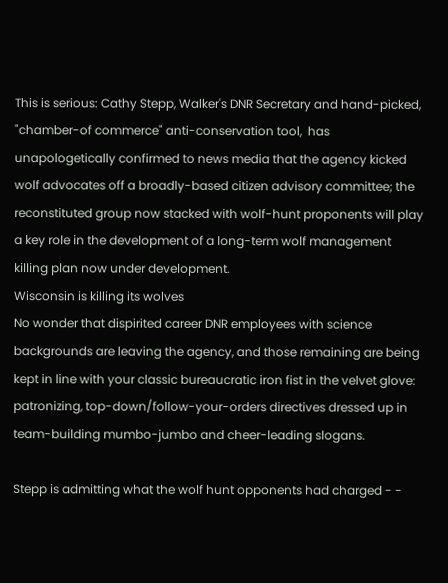This is serious: Cathy Stepp, Walker's DNR Secretary and hand-picked, "chamber-of commerce" anti-conservation tool,  has unapologetically confirmed to news media that the agency kicked wolf advocates off a broadly-based citizen advisory committee; the reconstituted group now stacked with wolf-hunt proponents will play a key role in the development of a long-term wolf management  killing plan now under development.
Wisconsin is killing its wolves
No wonder that dispirited career DNR employees with science backgrounds are leaving the agency, and those remaining are being kept in line with your classic bureaucratic iron fist in the velvet glove: patronizing, top-down/follow-your-orders directives dressed up in team-building mumbo-jumbo and cheer-leading slogans.

Stepp is admitting what the wolf hunt opponents had charged - -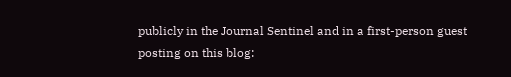publicly in the Journal Sentinel and in a first-person guest posting on this blog: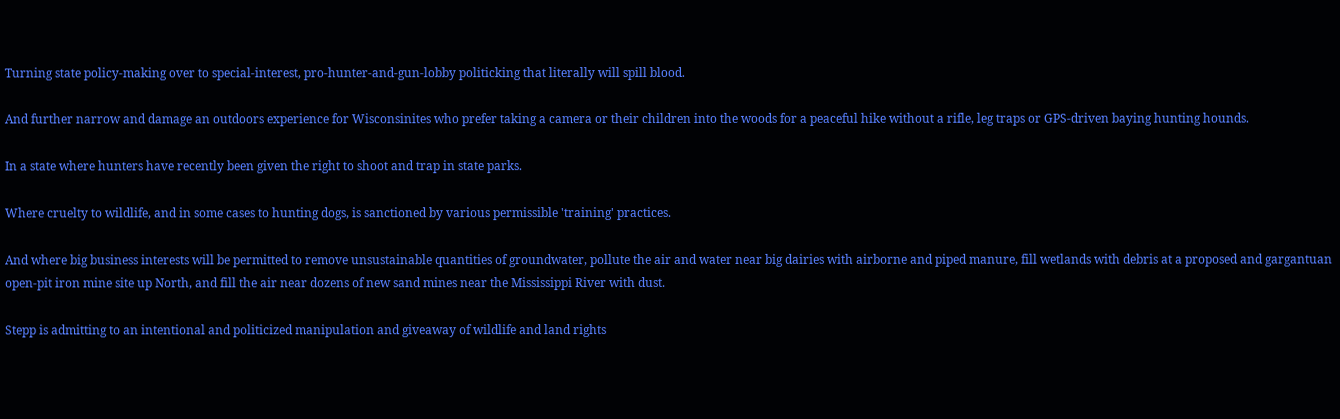Turning state policy-making over to special-interest, pro-hunter-and-gun-lobby politicking that literally will spill blood.

And further narrow and damage an outdoors experience for Wisconsinites who prefer taking a camera or their children into the woods for a peaceful hike without a rifle, leg traps or GPS-driven baying hunting hounds.

In a state where hunters have recently been given the right to shoot and trap in state parks.

Where cruelty to wildlife, and in some cases to hunting dogs, is sanctioned by various permissible 'training' practices.

And where big business interests will be permitted to remove unsustainable quantities of groundwater, pollute the air and water near big dairies with airborne and piped manure, fill wetlands with debris at a proposed and gargantuan open-pit iron mine site up North, and fill the air near dozens of new sand mines near the Mississippi River with dust.

Stepp is admitting to an intentional and politicized manipulation and giveaway of wildlife and land rights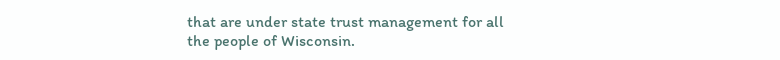that are under state trust management for all the people of Wisconsin.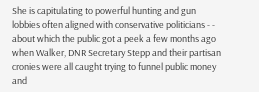She is capitulating to powerful hunting and gun lobbies often aligned with conservative politicians - - about which the public got a peek a few months ago when Walker, DNR Secretary Stepp and their partisan cronies were all caught trying to funnel public money and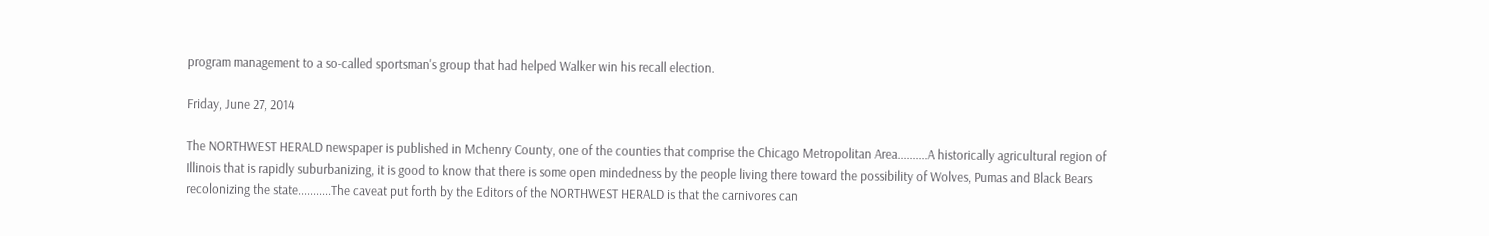program management to a so-called sportsman's group that had helped Walker win his recall election.

Friday, June 27, 2014

The NORTHWEST HERALD newspaper is published in Mchenry County, one of the counties that comprise the Chicago Metropolitan Area..........A historically agricultural region of Illinois that is rapidly suburbanizing, it is good to know that there is some open mindedness by the people living there toward the possibility of Wolves, Pumas and Black Bears recolonizing the state...........The caveat put forth by the Editors of the NORTHWEST HERALD is that the carnivores can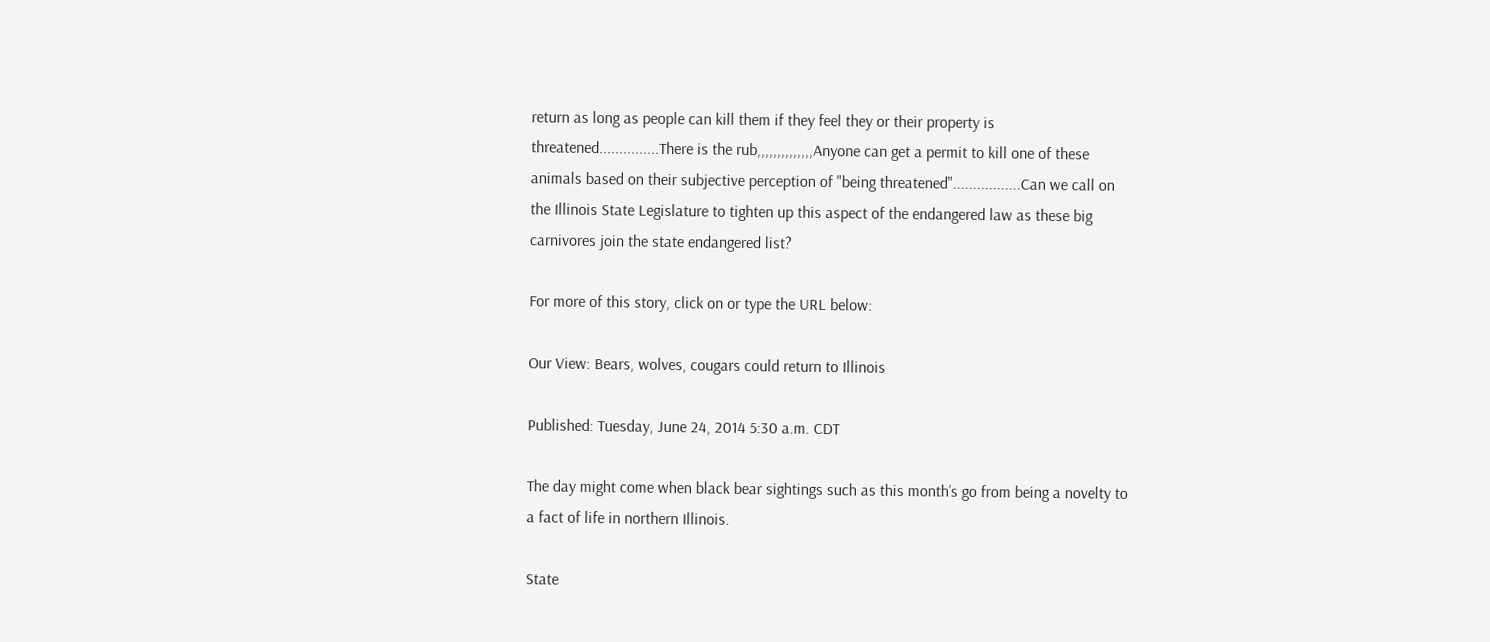return as long as people can kill them if they feel they or their property is threatened...............There is the rub,,,,,,,,,,,,,,Anyone can get a permit to kill one of these animals based on their subjective perception of "being threatened".................Can we call on the Illinois State Legislature to tighten up this aspect of the endangered law as these big carnivores join the state endangered list?

For more of this story, click on or type the URL below:

Our View: Bears, wolves, cougars could return to Illinois

Published: Tuesday, June 24, 2014 5:30 a.m. CDT

The day might come when black bear sightings such as this month’s go from being a novelty to a fact of life in northern Illinois.

State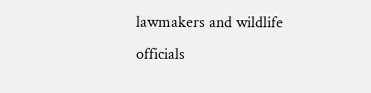lawmakers and wildlife officials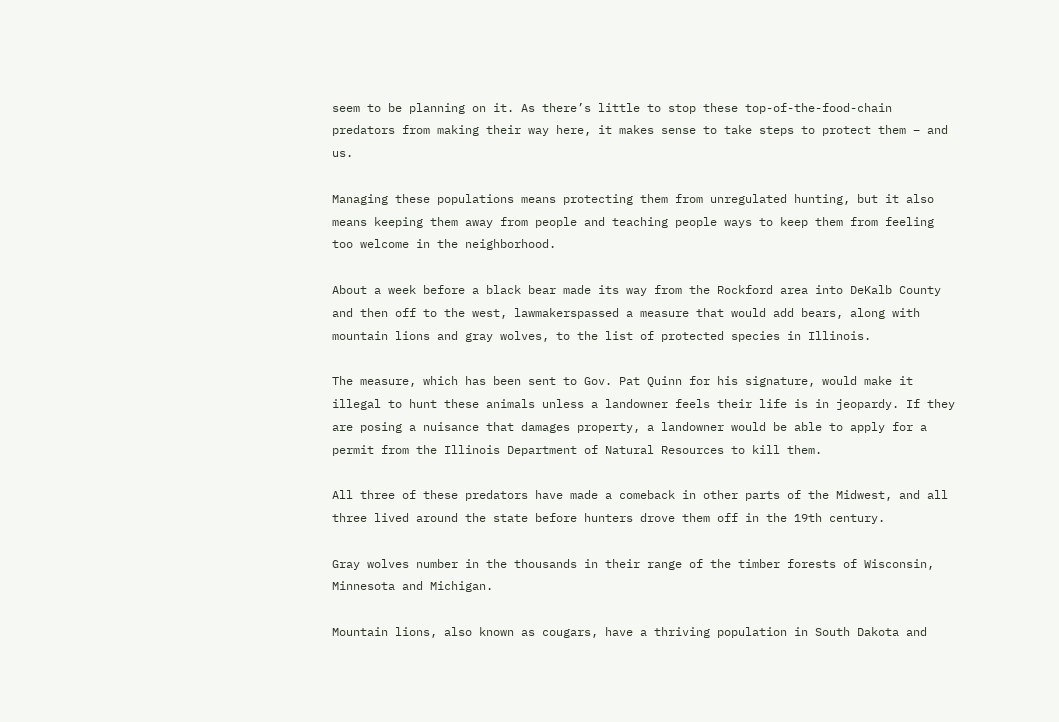seem to be planning on it. As there’s little to stop these top-of-the-food-chain predators from making their way here, it makes sense to take steps to protect them – and us.

Managing these populations means protecting them from unregulated hunting, but it also means keeping them away from people and teaching people ways to keep them from feeling too welcome in the neighborhood.

About a week before a black bear made its way from the Rockford area into DeKalb County and then off to the west, lawmakerspassed a measure that would add bears, along with mountain lions and gray wolves, to the list of protected species in Illinois.

The measure, which has been sent to Gov. Pat Quinn for his signature, would make it illegal to hunt these animals unless a landowner feels their life is in jeopardy. If they are posing a nuisance that damages property, a landowner would be able to apply for a permit from the Illinois Department of Natural Resources to kill them.

All three of these predators have made a comeback in other parts of the Midwest, and all three lived around the state before hunters drove them off in the 19th century.

Gray wolves number in the thousands in their range of the timber forests of Wisconsin, Minnesota and Michigan.

Mountain lions, also known as cougars, have a thriving population in South Dakota and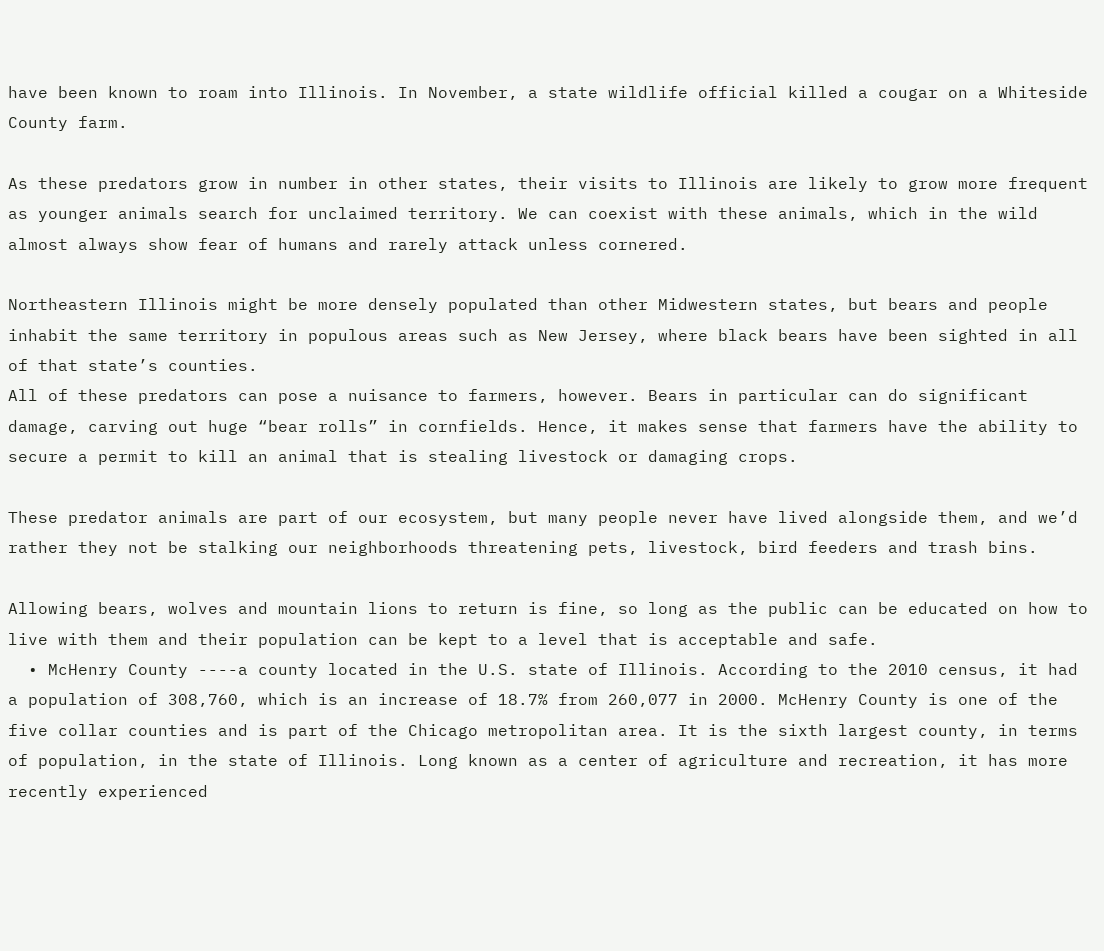have been known to roam into Illinois. In November, a state wildlife official killed a cougar on a Whiteside County farm.

As these predators grow in number in other states, their visits to Illinois are likely to grow more frequent as younger animals search for unclaimed territory. We can coexist with these animals, which in the wild almost always show fear of humans and rarely attack unless cornered.

Northeastern Illinois might be more densely populated than other Midwestern states, but bears and people inhabit the same territory in populous areas such as New Jersey, where black bears have been sighted in all of that state’s counties.
All of these predators can pose a nuisance to farmers, however. Bears in particular can do significant damage, carving out huge “bear rolls” in cornfields. Hence, it makes sense that farmers have the ability to secure a permit to kill an animal that is stealing livestock or damaging crops.

These predator animals are part of our ecosystem, but many people never have lived alongside them, and we’d rather they not be stalking our neighborhoods threatening pets, livestock, bird feeders and trash bins.

Allowing bears, wolves and mountain lions to return is fine, so long as the public can be educated on how to live with them and their population can be kept to a level that is acceptable and safe.
  • McHenry County ----a county located in the U.S. state of Illinois. According to the 2010 census, it had a population of 308,760, which is an increase of 18.7% from 260,077 in 2000. McHenry County is one of the five collar counties and is part of the Chicago metropolitan area. It is the sixth largest county, in terms of population, in the state of Illinois. Long known as a center of agriculture and recreation, it has more recently experienced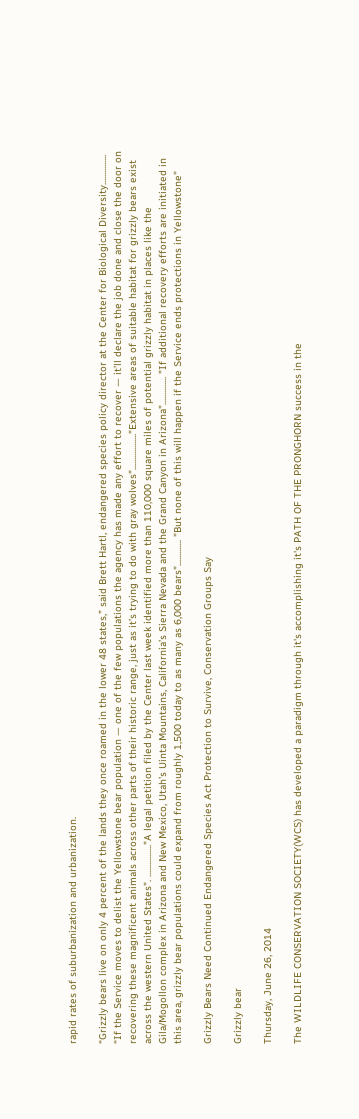rapid rates of suburbanization and urbanization.

“Grizzly bears live on only 4 percent of the lands they once roamed in the lower 48 states,” said Brett Hartl, endangered species policy director at the Center for Biological Diversity............... “If the Service moves to delist the Yellowstone bear population — one of the few populations the agency has made any effort to recover — it’ll declare the job done and close the door on recovering these magnificent animals across other parts of their historic range, just as it’s trying to do with gray wolves".................."Extensive areas of suitable habitat for grizzly bears exist across the western United States". ................"A legal petition filed by the Center last week identified more than 110,000 square miles of potential grizzly habitat in places like the Gila/Mogollon complex in Arizona and New Mexico, Utah’s Uinta Mountains, California’s Sierra Nevada and the Grand Canyon in Arizona".............. "If additional recovery efforts are initiated in this area, grizzly bear populations could expand from roughly 1,500 today to as many as 6,000 bears"............. "But none of this will happen if the Service ends protections in Yellowstone"

Grizzly Bears Need Continued Endangered Species Act Protection to Survive, Conservation Groups Say

Grizzly bear

Thursday, June 26, 2014

The WILDLIFE CONSERVATION SOCIETY(WCS) has developed a paradigm through it's accomplishing it's PATH OF THE PRONGHORN success in the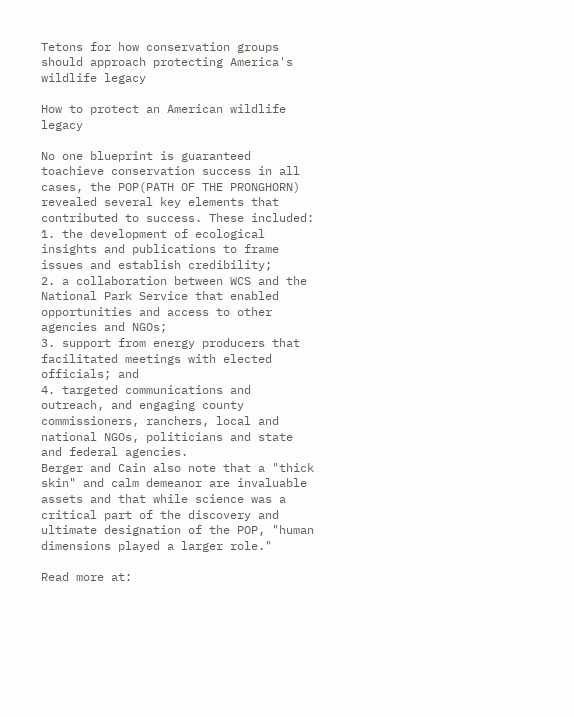Tetons for how conservation groups should approach protecting America's wildlife legacy

How to protect an American wildlife legacy

No one blueprint is guaranteed toachieve conservation success in all cases, the POP(PATH OF THE PRONGHORN)  revealed several key elements that contributed to success. These included:
1. the development of ecological insights and publications to frame issues and establish credibility;
2. a collaboration between WCS and the National Park Service that enabled opportunities and access to other agencies and NGOs;
3. support from energy producers that facilitated meetings with elected officials; and
4. targeted communications and outreach, and engaging county commissioners, ranchers, local and national NGOs, politicians and state and federal agencies.
Berger and Cain also note that a "thick skin" and calm demeanor are invaluable assets and that while science was a critical part of the discovery and ultimate designation of the POP, "human dimensions played a larger role."

Read more at: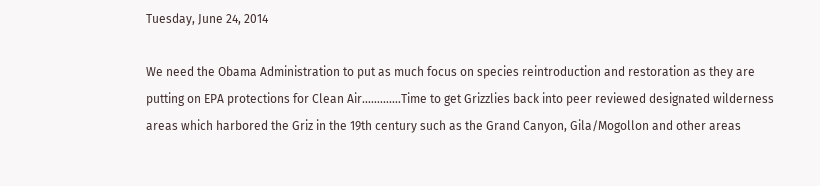Tuesday, June 24, 2014

We need the Obama Administration to put as much focus on species reintroduction and restoration as they are putting on EPA protections for Clean Air.............Time to get Grizzlies back into peer reviewed designated wilderness areas which harbored the Griz in the 19th century such as the Grand Canyon, Gila/Mogollon and other areas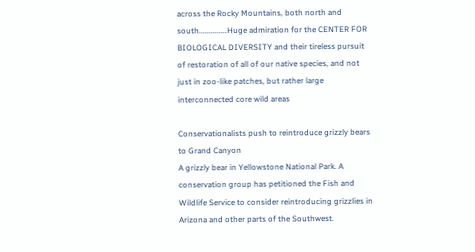across the Rocky Mountains, both north and south..............Huge admiration for the CENTER FOR BIOLOGICAL DIVERSITY and their tireless pursuit of restoration of all of our native species, and not just in zoo-like patches, but rather large interconnected core wild areas

Conservationalists push to reintroduce grizzly bears to Grand Canyon
A grizzly bear in Yellowstone National Park. A conservation group has petitioned the Fish and Wildlife Service to consider reintroducing grizzlies in Arizona and other parts of the Southwest.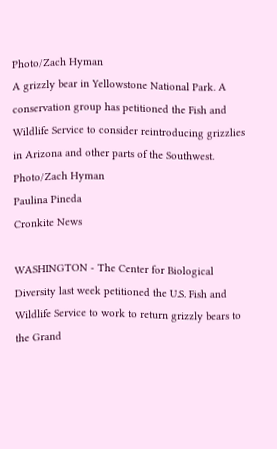Photo/Zach Hyman
A grizzly bear in Yellowstone National Park. A conservation group has petitioned the Fish and Wildlife Service to consider reintroducing grizzlies in Arizona and other parts of the Southwest. Photo/Zach Hyman
Paulina Pineda
Cronkite News

WASHINGTON - The Center for Biological Diversity last week petitioned the U.S. Fish and Wildlife Service to work to return grizzly bears to the Grand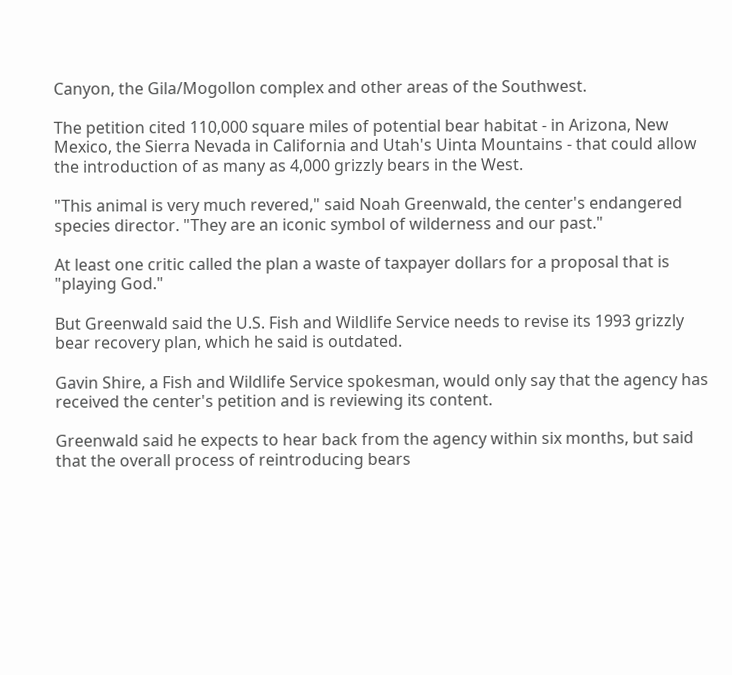Canyon, the Gila/Mogollon complex and other areas of the Southwest.

The petition cited 110,000 square miles of potential bear habitat - in Arizona, New Mexico, the Sierra Nevada in California and Utah's Uinta Mountains - that could allow the introduction of as many as 4,000 grizzly bears in the West.

"This animal is very much revered," said Noah Greenwald, the center's endangered species director. "They are an iconic symbol of wilderness and our past."

At least one critic called the plan a waste of taxpayer dollars for a proposal that is "playing God."

But Greenwald said the U.S. Fish and Wildlife Service needs to revise its 1993 grizzly bear recovery plan, which he said is outdated.

Gavin Shire, a Fish and Wildlife Service spokesman, would only say that the agency has received the center's petition and is reviewing its content.

Greenwald said he expects to hear back from the agency within six months, but said that the overall process of reintroducing bears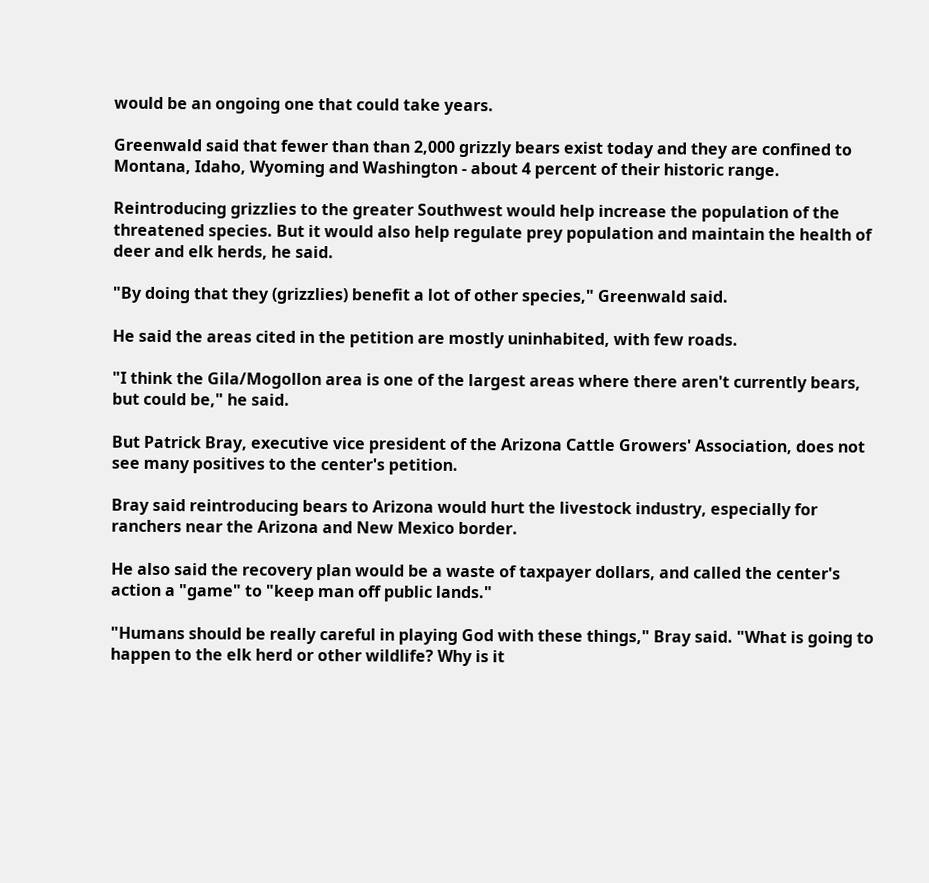would be an ongoing one that could take years.

Greenwald said that fewer than than 2,000 grizzly bears exist today and they are confined to Montana, Idaho, Wyoming and Washington - about 4 percent of their historic range.

Reintroducing grizzlies to the greater Southwest would help increase the population of the threatened species. But it would also help regulate prey population and maintain the health of deer and elk herds, he said.

"By doing that they (grizzlies) benefit a lot of other species," Greenwald said.

He said the areas cited in the petition are mostly uninhabited, with few roads.

"I think the Gila/Mogollon area is one of the largest areas where there aren't currently bears, but could be," he said.

But Patrick Bray, executive vice president of the Arizona Cattle Growers' Association, does not see many positives to the center's petition.

Bray said reintroducing bears to Arizona would hurt the livestock industry, especially for ranchers near the Arizona and New Mexico border.

He also said the recovery plan would be a waste of taxpayer dollars, and called the center's action a "game" to "keep man off public lands."

"Humans should be really careful in playing God with these things," Bray said. "What is going to happen to the elk herd or other wildlife? Why is it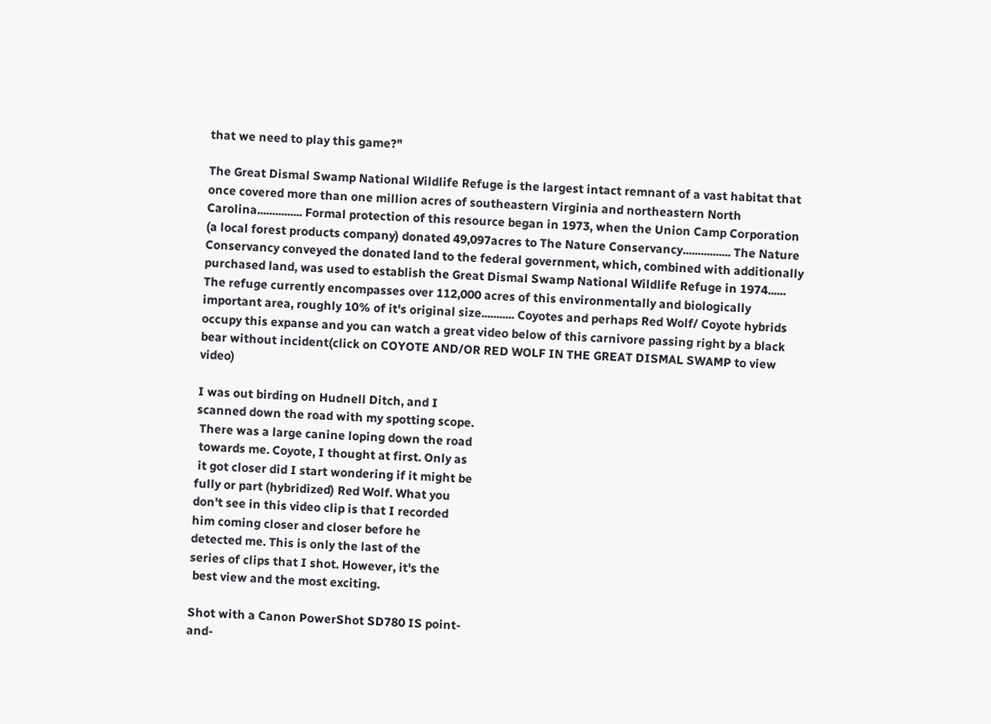that we need to play this game?"

The Great Dismal Swamp National Wildlife Refuge is the largest intact remnant of a vast habitat that once covered more than one million acres of southeastern Virginia and northeastern North Carolina............... Formal protection of this resource began in 1973, when the Union Camp Corporation (a local forest products company) donated 49,097acres to The Nature Conservancy................ The Nature Conservancy conveyed the donated land to the federal government, which, combined with additionally purchased land, was used to establish the Great Dismal Swamp National Wildlife Refuge in 1974...... The refuge currently encompasses over 112,000 acres of this environmentally and biologically important area, roughly 10% of it's original size........... Coyotes and perhaps Red Wolf/ Coyote hybrids occupy this expanse and you can watch a great video below of this carnivore passing right by a black bear without incident(click on COYOTE AND/OR RED WOLF IN THE GREAT DISMAL SWAMP to view video)

I was out birding on Hudnell Ditch, and I
scanned down the road with my spotting scope.
 There was a large canine loping down the road
 towards me. Coyote, I thought at first. Only as
 it got closer did I start wondering if it might be
fully or part (hybridized) Red Wolf. What you
don't see in this video clip is that I recorded
him coming closer and closer before he
detected me. This is only the last of the
series of clips that I shot. However, it's the
 best view and the most exciting.

Shot with a Canon PowerShot SD780 IS point-
and-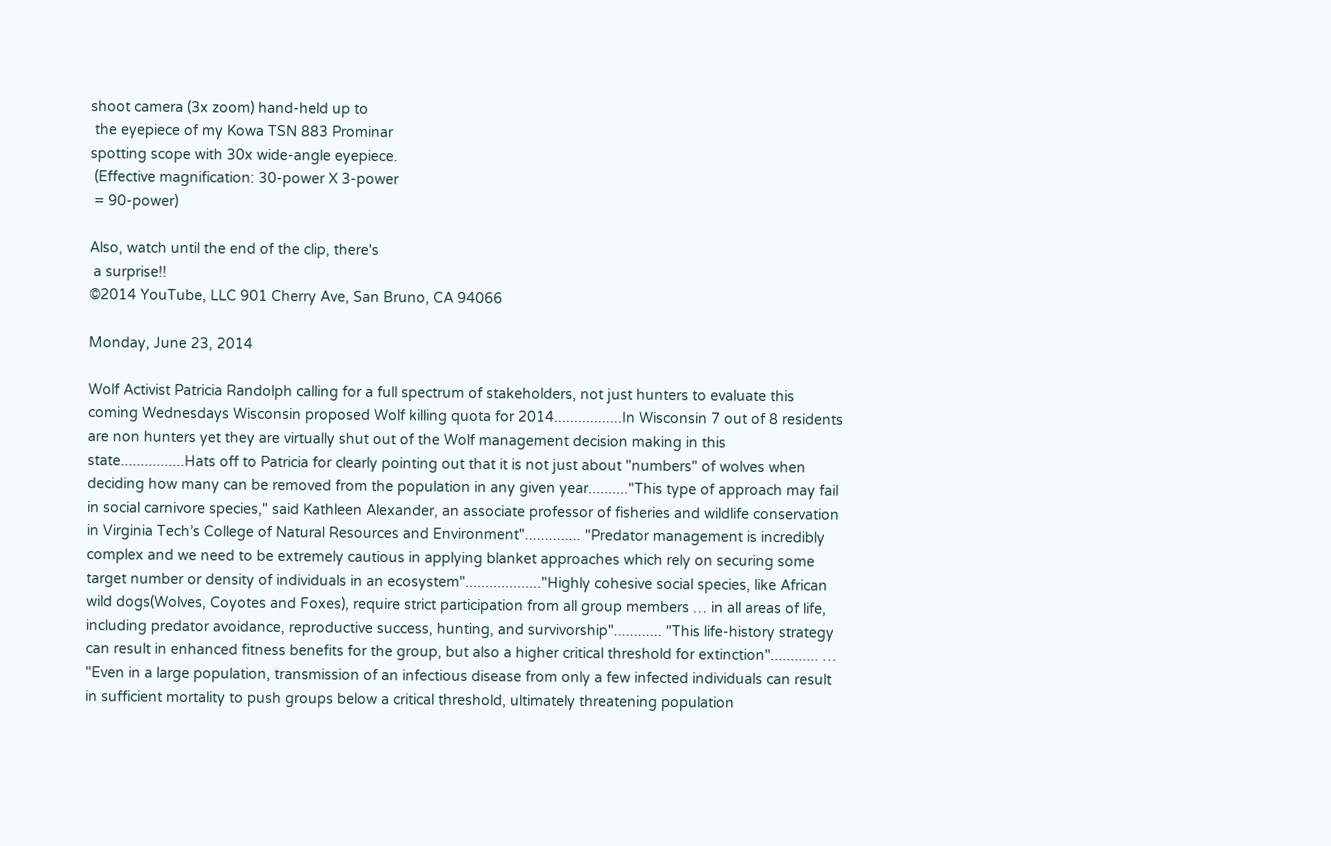shoot camera (3x zoom) hand-held up to
 the eyepiece of my Kowa TSN 883 Prominar
spotting scope with 30x wide-angle eyepiece.
 (Effective magnification: 30-power X 3-power
 = 90-power)

Also, watch until the end of the clip, there's
 a surprise!!
©2014 YouTube, LLC 901 Cherry Ave, San Bruno, CA 94066

Monday, June 23, 2014

Wolf Activist Patricia Randolph calling for a full spectrum of stakeholders, not just hunters to evaluate this coming Wednesdays Wisconsin proposed Wolf killing quota for 2014.................In Wisconsin 7 out of 8 residents are non hunters yet they are virtually shut out of the Wolf management decision making in this state................Hats off to Patricia for clearly pointing out that it is not just about "numbers" of wolves when deciding how many can be removed from the population in any given year.........."This type of approach may fail in social carnivore species," said Kathleen Alexander, an associate professor of fisheries and wildlife conservation in Virginia Tech’s College of Natural Resources and Environment".............. "Predator management is incredibly complex and we need to be extremely cautious in applying blanket approaches which rely on securing some target number or density of individuals in an ecosystem"..................."Highly cohesive social species, like African wild dogs(Wolves, Coyotes and Foxes), require strict participation from all group members … in all areas of life, including predator avoidance, reproductive success, hunting, and survivorship"............ "This life-history strategy can result in enhanced fitness benefits for the group, but also a higher critical threshold for extinction"............ … "Even in a large population, transmission of an infectious disease from only a few infected individuals can result in sufficient mortality to push groups below a critical threshold, ultimately threatening population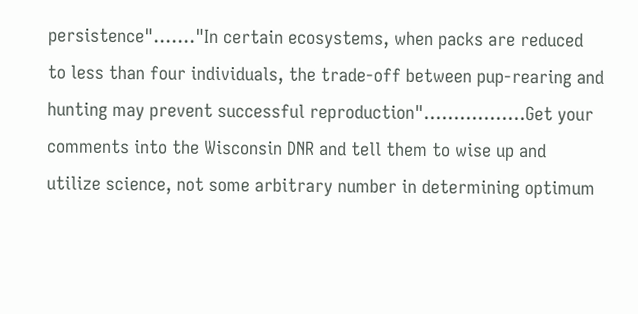persistence"......."In certain ecosystems, when packs are reduced to less than four individuals, the trade-off between pup-rearing and hunting may prevent successful reproduction".................Get your comments into the Wisconsin DNR and tell them to wise up and utilize science, not some arbitrary number in determining optimum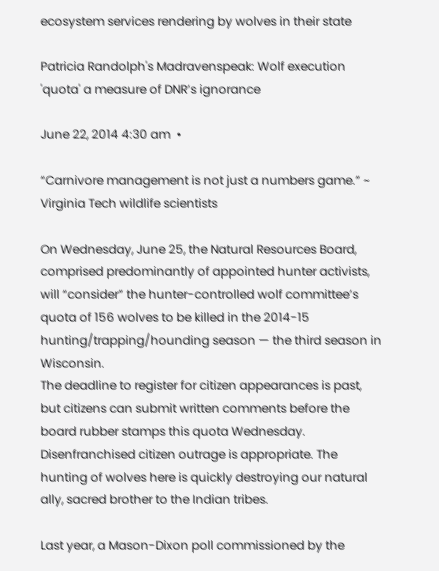ecosystem services rendering by wolves in their state

Patricia Randolph's Madravenspeak: Wolf execution 'quota' a measure of DNR’s ignorance

June 22, 2014 4:30 am  •

“Carnivore management is not just a numbers game.” ~ Virginia Tech wildlife scientists

On Wednesday, June 25, the Natural Resources Board, comprised predominantly of appointed hunter activists, will “consider” the hunter-controlled wolf committee’s quota of 156 wolves to be killed in the 2014-15 hunting/trapping/hounding season — the third season in Wisconsin.
The deadline to register for citizen appearances is past, but citizens can submit written comments before the board rubber stamps this quota Wednesday. Disenfranchised citizen outrage is appropriate. The hunting of wolves here is quickly destroying our natural ally, sacred brother to the Indian tribes.

Last year, a Mason-Dixon poll commissioned by the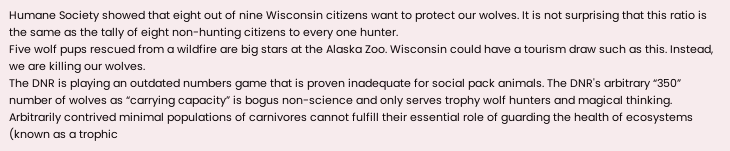Humane Society showed that eight out of nine Wisconsin citizens want to protect our wolves. It is not surprising that this ratio is the same as the tally of eight non-hunting citizens to every one hunter.
Five wolf pups rescued from a wildfire are big stars at the Alaska Zoo. Wisconsin could have a tourism draw such as this. Instead, we are killing our wolves.
The DNR is playing an outdated numbers game that is proven inadequate for social pack animals. The DNR's arbitrary “350” number of wolves as “carrying capacity” is bogus non-science and only serves trophy wolf hunters and magical thinking. Arbitrarily contrived minimal populations of carnivores cannot fulfill their essential role of guarding the health of ecosystems (known as a trophic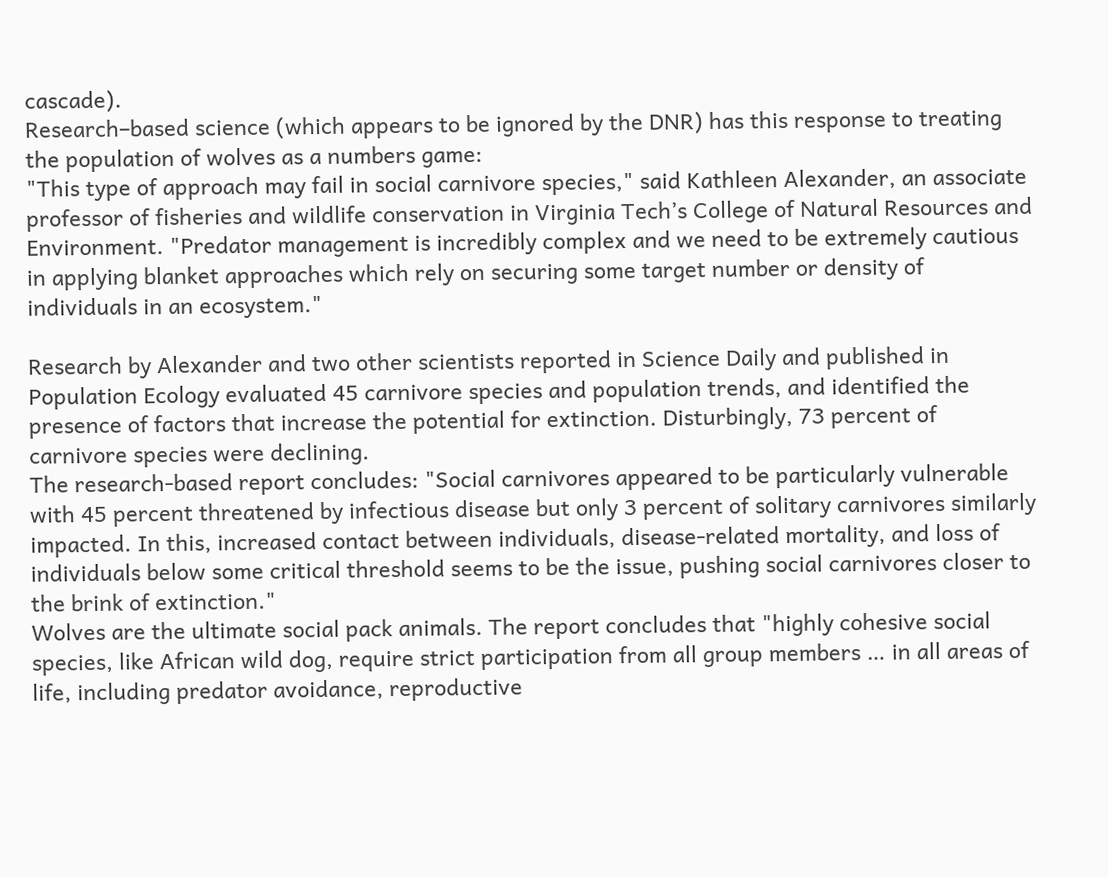cascade).
Research–based science (which appears to be ignored by the DNR) has this response to treating the population of wolves as a numbers game:
"This type of approach may fail in social carnivore species," said Kathleen Alexander, an associate professor of fisheries and wildlife conservation in Virginia Tech’s College of Natural Resources and Environment. "Predator management is incredibly complex and we need to be extremely cautious in applying blanket approaches which rely on securing some target number or density of individuals in an ecosystem."

Research by Alexander and two other scientists reported in Science Daily and published in Population Ecology evaluated 45 carnivore species and population trends, and identified the presence of factors that increase the potential for extinction. Disturbingly, 73 percent of carnivore species were declining.
The research-based report concludes: "Social carnivores appeared to be particularly vulnerable with 45 percent threatened by infectious disease but only 3 percent of solitary carnivores similarly impacted. In this, increased contact between individuals, disease-related mortality, and loss of individuals below some critical threshold seems to be the issue, pushing social carnivores closer to the brink of extinction."
Wolves are the ultimate social pack animals. The report concludes that "highly cohesive social species, like African wild dog, require strict participation from all group members … in all areas of life, including predator avoidance, reproductive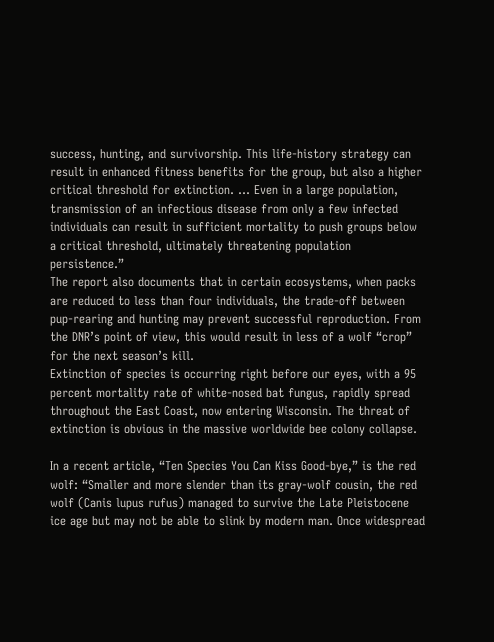success, hunting, and survivorship. This life-history strategy can result in enhanced fitness benefits for the group, but also a higher critical threshold for extinction. … Even in a large population, transmission of an infectious disease from only a few infected individuals can result in sufficient mortality to push groups below a critical threshold, ultimately threatening population persistence.”
The report also documents that in certain ecosystems, when packs are reduced to less than four individuals, the trade-off between pup-rearing and hunting may prevent successful reproduction. From the DNR’s point of view, this would result in less of a wolf “crop” for the next season’s kill.
Extinction of species is occurring right before our eyes, with a 95 percent mortality rate of white-nosed bat fungus, rapidly spread throughout the East Coast, now entering Wisconsin. The threat of extinction is obvious in the massive worldwide bee colony collapse.

In a recent article, “Ten Species You Can Kiss Good-bye,” is the red wolf: “Smaller and more slender than its gray-wolf cousin, the red wolf (Canis lupus rufus) managed to survive the Late Pleistocene ice age but may not be able to slink by modern man. Once widespread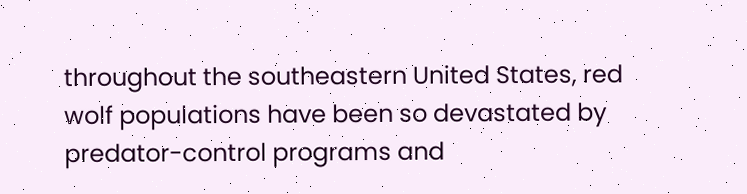throughout the southeastern United States, red wolf populations have been so devastated by predator-control programs and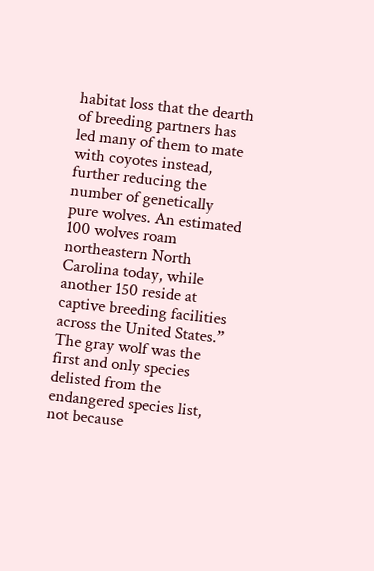habitat loss that the dearth of breeding partners has led many of them to mate with coyotes instead, further reducing the number of genetically pure wolves. An estimated 100 wolves roam northeastern North Carolina today, while another 150 reside at captive breeding facilities across the United States.”
The gray wolf was the first and only species delisted from the endangered species list, not because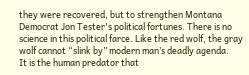they were recovered, but to strengthen Montana Democrat Jon Tester's political fortunes. There is no science in this political farce. Like the red wolf, the gray wolf cannot “slink by” modern man’s deadly agenda.
It is the human predator that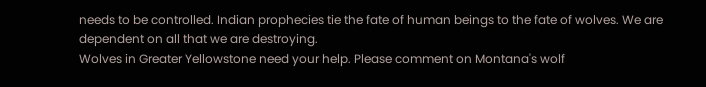needs to be controlled. Indian prophecies tie the fate of human beings to the fate of wolves. We are dependent on all that we are destroying.
Wolves in Greater Yellowstone need your help. Please comment on Montana's wolf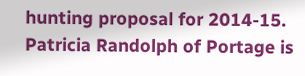hunting proposal for 2014-15.
Patricia Randolph of Portage is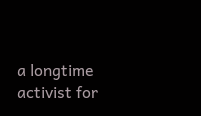a longtime activist for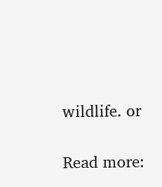wildlife. or

Read more: